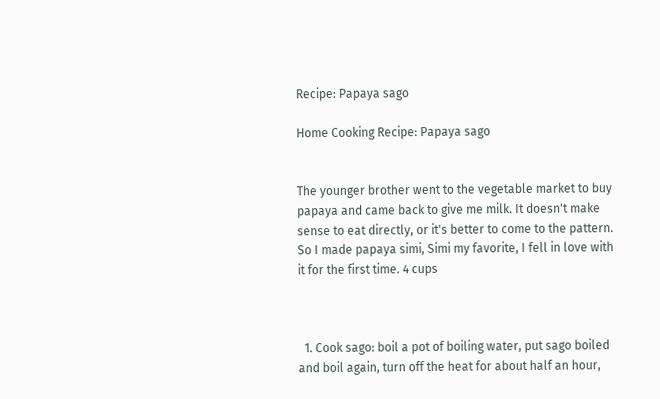Recipe: Papaya sago

Home Cooking Recipe: Papaya sago


The younger brother went to the vegetable market to buy papaya and came back to give me milk. It doesn't make sense to eat directly, or it's better to come to the pattern. So I made papaya simi, Simi my favorite, I fell in love with it for the first time. 4 cups



  1. Cook sago: boil a pot of boiling water, put sago boiled and boil again, turn off the heat for about half an hour,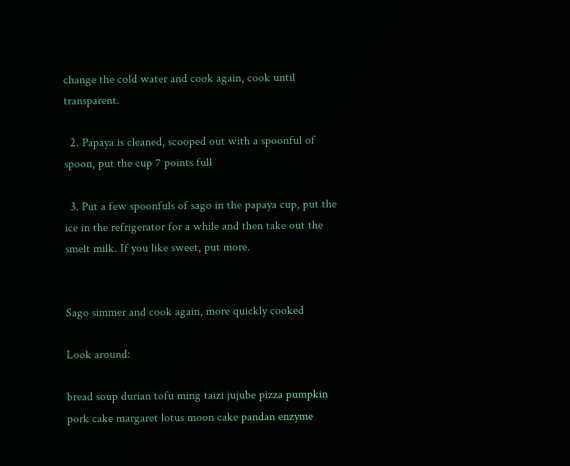change the cold water and cook again, cook until transparent.

  2. Papaya is cleaned, scooped out with a spoonful of spoon, put the cup 7 points full

  3. Put a few spoonfuls of sago in the papaya cup, put the ice in the refrigerator for a while and then take out the smelt milk. If you like sweet, put more.


Sago simmer and cook again, more quickly cooked

Look around:

bread soup durian tofu ming taizi jujube pizza pumpkin pork cake margaret lotus moon cake pandan enzyme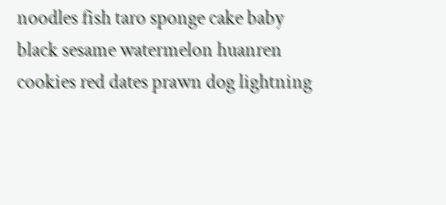noodles fish taro sponge cake baby black sesame watermelon huanren cookies red dates prawn dog lightning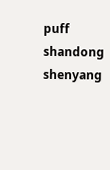puff shandong shenyang